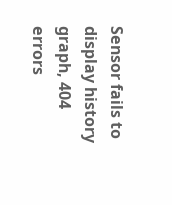Sensor fails to display history graph, 404 errors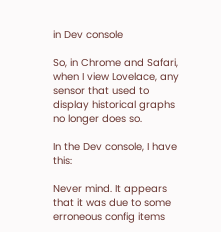in Dev console

So, in Chrome and Safari, when I view Lovelace, any sensor that used to display historical graphs no longer does so.

In the Dev console, I have this:

Never mind. It appears that it was due to some erroneous config items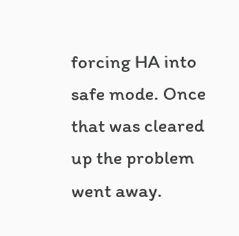forcing HA into safe mode. Once that was cleared up the problem went away.